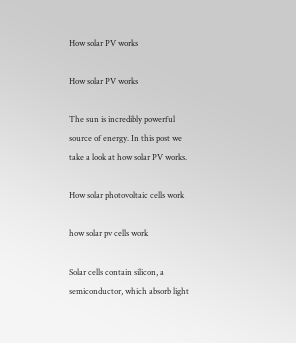How solar PV works

How solar PV works

The sun is incredibly powerful source of energy. In this post we take a look at how solar PV works.

How solar photovoltaic cells work

how solar pv cells work

Solar cells contain silicon, a semiconductor, which absorb light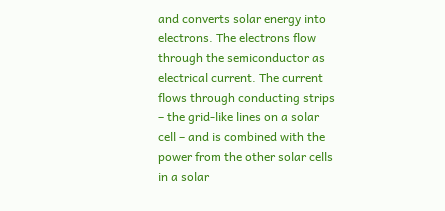and converts solar energy into electrons. The electrons flow through the semiconductor as electrical current. The current flows through conducting strips – the grid-like lines on a solar cell – and is combined with the power from the other solar cells in a solar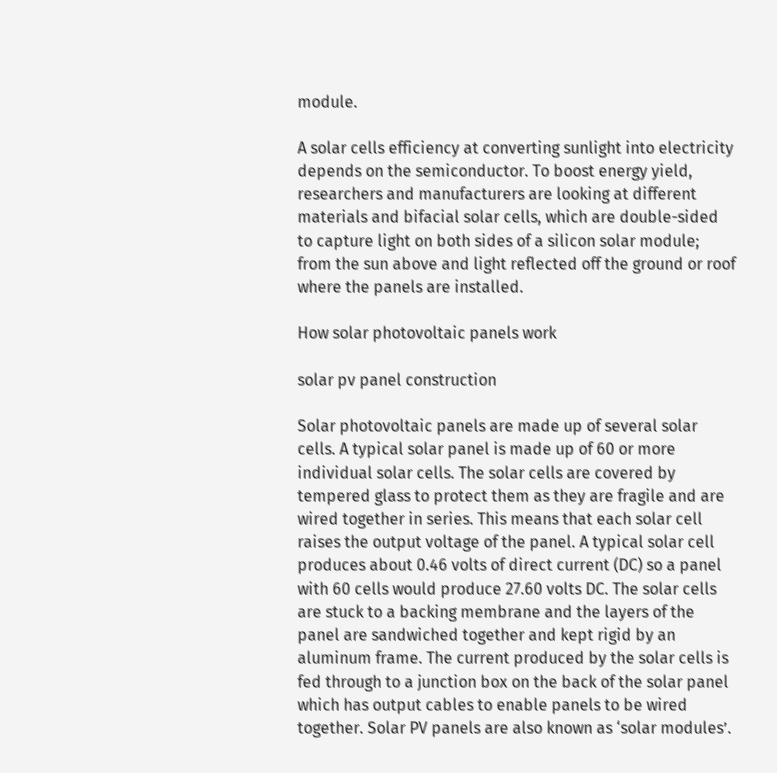module.

A solar cells efficiency at converting sunlight into electricity depends on the semiconductor. To boost energy yield, researchers and manufacturers are looking at different materials and bifacial solar cells, which are double-sided to capture light on both sides of a silicon solar module; from the sun above and light reflected off the ground or roof where the panels are installed.

How solar photovoltaic panels work

solar pv panel construction

Solar photovoltaic panels are made up of several solar cells. A typical solar panel is made up of 60 or more individual solar cells. The solar cells are covered by tempered glass to protect them as they are fragile and are wired together in series. This means that each solar cell raises the output voltage of the panel. A typical solar cell produces about 0.46 volts of direct current (DC) so a panel with 60 cells would produce 27.60 volts DC. The solar cells are stuck to a backing membrane and the layers of the panel are sandwiched together and kept rigid by an aluminum frame. The current produced by the solar cells is fed through to a junction box on the back of the solar panel which has output cables to enable panels to be wired together. Solar PV panels are also known as ‘solar modules’.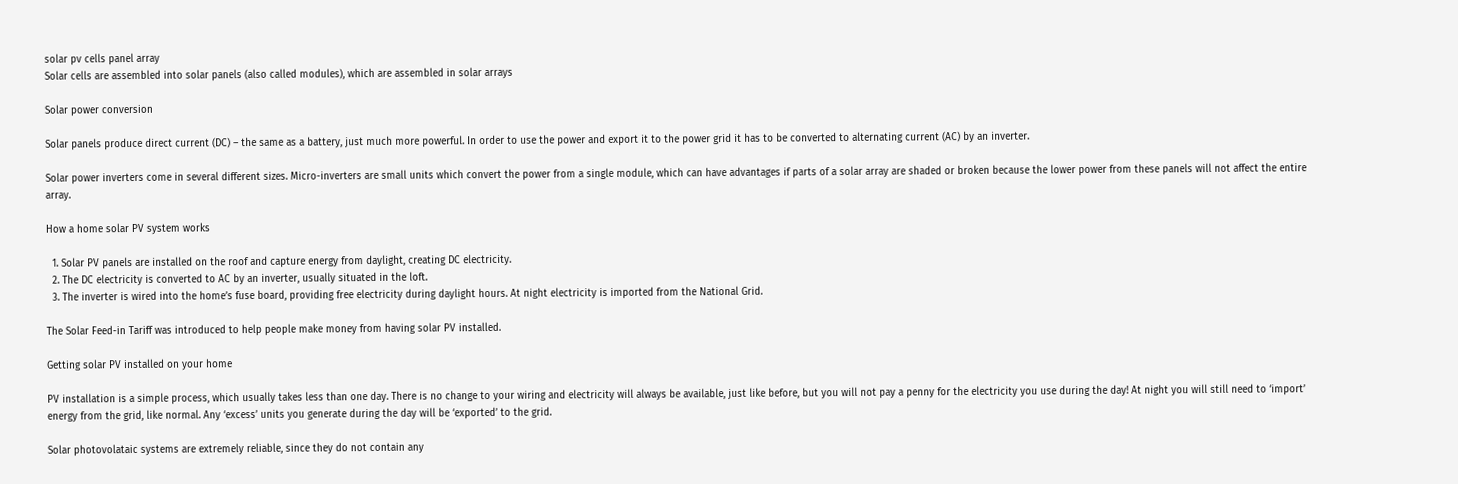solar pv cells panel array
Solar cells are assembled into solar panels (also called modules), which are assembled in solar arrays

Solar power conversion

Solar panels produce direct current (DC) – the same as a battery, just much more powerful. In order to use the power and export it to the power grid it has to be converted to alternating current (AC) by an inverter.

Solar power inverters come in several different sizes. Micro-inverters are small units which convert the power from a single module, which can have advantages if parts of a solar array are shaded or broken because the lower power from these panels will not affect the entire array.

How a home solar PV system works

  1. Solar PV panels are installed on the roof and capture energy from daylight, creating DC electricity.
  2. The DC electricity is converted to AC by an inverter, usually situated in the loft.
  3. The inverter is wired into the home’s fuse board, providing free electricity during daylight hours. At night electricity is imported from the National Grid.

The Solar Feed-in Tariff was introduced to help people make money from having solar PV installed.

Getting solar PV installed on your home

PV installation is a simple process, which usually takes less than one day. There is no change to your wiring and electricity will always be available, just like before, but you will not pay a penny for the electricity you use during the day! At night you will still need to ‘import’ energy from the grid, like normal. Any ‘excess’ units you generate during the day will be ‘exported’ to the grid.

Solar photovolataic systems are extremely reliable, since they do not contain any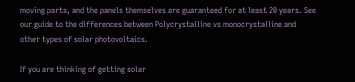moving parts, and the panels themselves are guaranteed for at least 20 years. See our guide to the differences between Polycrystalline vs monocrystalline and other types of solar photovoltaics.

If you are thinking of getting solar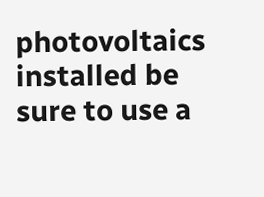photovoltaics installed be sure to use a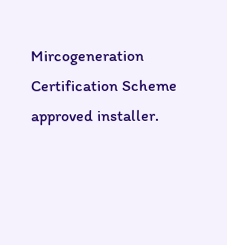Mircogeneration Certification Scheme approved installer.